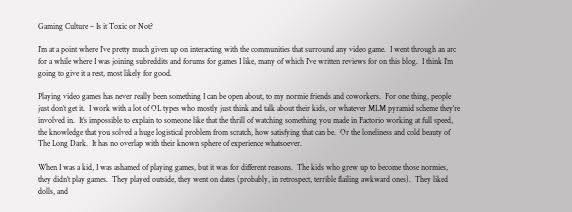Gaming Culture – Is it Toxic or Not?

I’m at a point where I’ve pretty much given up on interacting with the communities that surround any video game.  I went through an arc for a while where I was joining subreddits and forums for games I like, many of which I’ve written reviews for on this blog.  I think I’m going to give it a rest, most likely for good.

Playing video games has never really been something I can be open about, to my normie friends and coworkers.  For one thing, people just don’t get it.  I work with a lot of OL types who mostly just think and talk about their kids, or whatever MLM pyramid scheme they’re involved in.  It’s impossible to explain to someone like that the thrill of watching something you made in Factorio working at full speed, the knowledge that you solved a huge logistical problem from scratch, how satisfying that can be.  Or the loneliness and cold beauty of The Long Dark.  It has no overlap with their known sphere of experience whatsoever.

When I was a kid, I was ashamed of playing games, but it was for different reasons.  The kids who grew up to become those normies, they didn’t play games.  They played outside, they went on dates (probably, in retrospect, terrible flailing awkward ones).  They liked dolls, and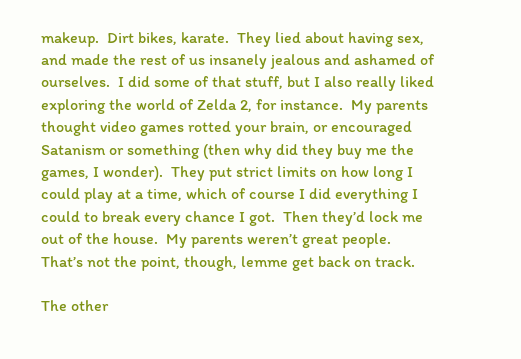makeup.  Dirt bikes, karate.  They lied about having sex, and made the rest of us insanely jealous and ashamed of ourselves.  I did some of that stuff, but I also really liked exploring the world of Zelda 2, for instance.  My parents thought video games rotted your brain, or encouraged Satanism or something (then why did they buy me the games, I wonder).  They put strict limits on how long I could play at a time, which of course I did everything I could to break every chance I got.  Then they’d lock me out of the house.  My parents weren’t great people.  That’s not the point, though, lemme get back on track.

The other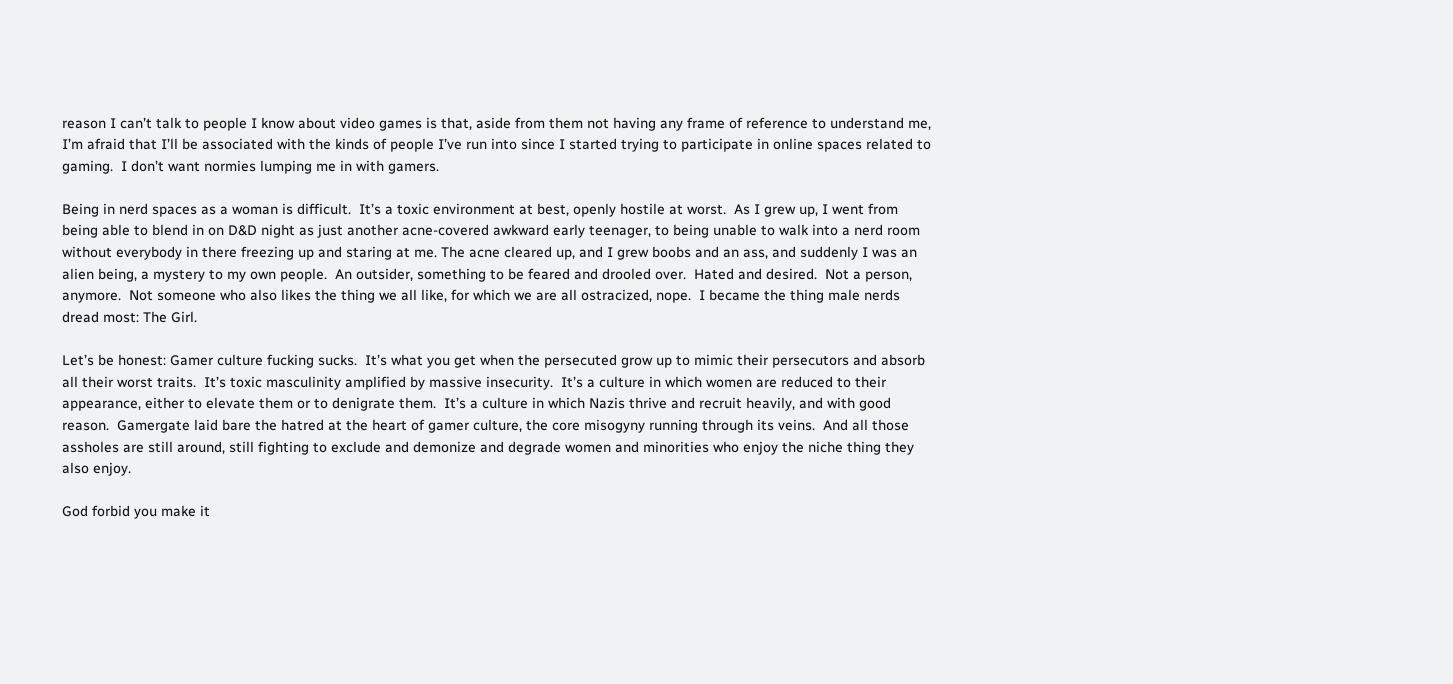reason I can’t talk to people I know about video games is that, aside from them not having any frame of reference to understand me, I’m afraid that I’ll be associated with the kinds of people I’ve run into since I started trying to participate in online spaces related to gaming.  I don’t want normies lumping me in with gamers.

Being in nerd spaces as a woman is difficult.  It’s a toxic environment at best, openly hostile at worst.  As I grew up, I went from being able to blend in on D&D night as just another acne-covered awkward early teenager, to being unable to walk into a nerd room without everybody in there freezing up and staring at me. The acne cleared up, and I grew boobs and an ass, and suddenly I was an alien being, a mystery to my own people.  An outsider, something to be feared and drooled over.  Hated and desired.  Not a person, anymore.  Not someone who also likes the thing we all like, for which we are all ostracized, nope.  I became the thing male nerds dread most: The Girl.

Let’s be honest: Gamer culture fucking sucks.  It’s what you get when the persecuted grow up to mimic their persecutors and absorb all their worst traits.  It’s toxic masculinity amplified by massive insecurity.  It’s a culture in which women are reduced to their appearance, either to elevate them or to denigrate them.  It’s a culture in which Nazis thrive and recruit heavily, and with good reason.  Gamergate laid bare the hatred at the heart of gamer culture, the core misogyny running through its veins.  And all those assholes are still around, still fighting to exclude and demonize and degrade women and minorities who enjoy the niche thing they also enjoy.

God forbid you make it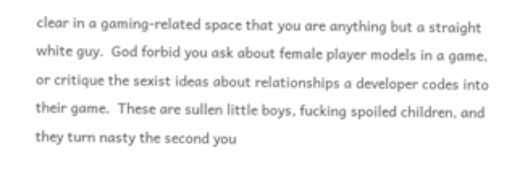clear in a gaming-related space that you are anything but a straight white guy.  God forbid you ask about female player models in a game, or critique the sexist ideas about relationships a developer codes into their game.  These are sullen little boys, fucking spoiled children, and they turn nasty the second you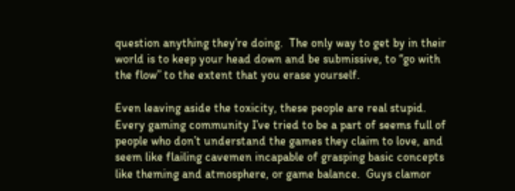question anything they’re doing.  The only way to get by in their world is to keep your head down and be submissive, to “go with the flow” to the extent that you erase yourself.

Even leaving aside the toxicity, these people are real stupid.  Every gaming community I’ve tried to be a part of seems full of people who don’t understand the games they claim to love, and seem like flailing cavemen incapable of grasping basic concepts like theming and atmosphere, or game balance.  Guys clamor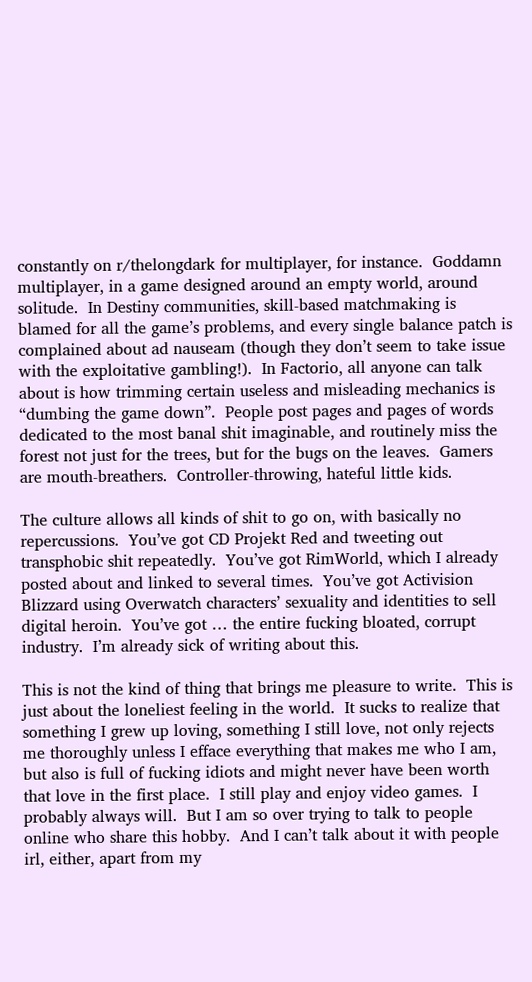constantly on r/thelongdark for multiplayer, for instance.  Goddamn multiplayer, in a game designed around an empty world, around solitude.  In Destiny communities, skill-based matchmaking is blamed for all the game’s problems, and every single balance patch is complained about ad nauseam (though they don’t seem to take issue with the exploitative gambling!).  In Factorio, all anyone can talk about is how trimming certain useless and misleading mechanics is “dumbing the game down”.  People post pages and pages of words dedicated to the most banal shit imaginable, and routinely miss the forest not just for the trees, but for the bugs on the leaves.  Gamers are mouth-breathers.  Controller-throwing, hateful little kids.

The culture allows all kinds of shit to go on, with basically no repercussions.  You’ve got CD Projekt Red and tweeting out transphobic shit repeatedly.  You’ve got RimWorld, which I already posted about and linked to several times.  You’ve got Activision Blizzard using Overwatch characters’ sexuality and identities to sell digital heroin.  You’ve got … the entire fucking bloated, corrupt industry.  I’m already sick of writing about this.

This is not the kind of thing that brings me pleasure to write.  This is just about the loneliest feeling in the world.  It sucks to realize that something I grew up loving, something I still love, not only rejects me thoroughly unless I efface everything that makes me who I am, but also is full of fucking idiots and might never have been worth that love in the first place.  I still play and enjoy video games.  I probably always will.  But I am so over trying to talk to people online who share this hobby.  And I can’t talk about it with people irl, either, apart from my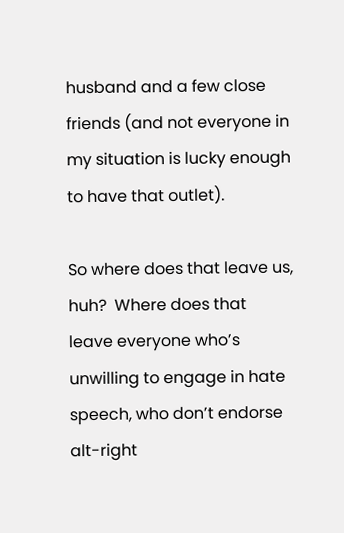husband and a few close friends (and not everyone in my situation is lucky enough to have that outlet).

So where does that leave us, huh?  Where does that leave everyone who’s unwilling to engage in hate speech, who don’t endorse alt-right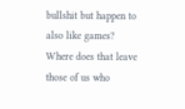bullshit but happen to also like games?  Where does that leave those of us who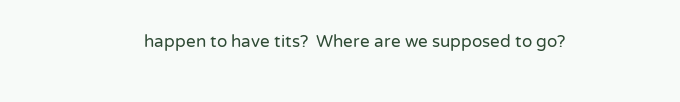happen to have tits?  Where are we supposed to go?